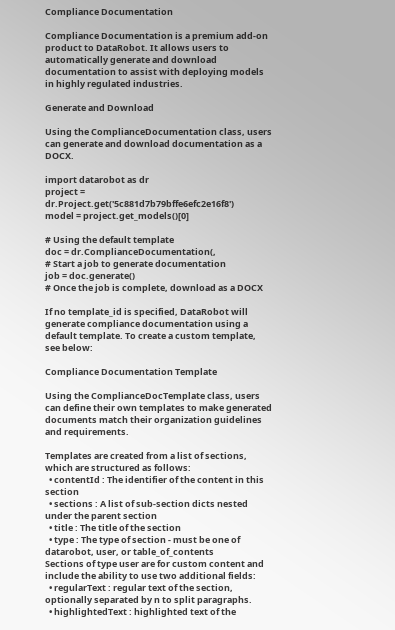Compliance Documentation

Compliance Documentation is a premium add-on product to DataRobot. It allows users to automatically generate and download documentation to assist with deploying models in highly regulated industries.

Generate and Download

Using the ComplianceDocumentation class, users can generate and download documentation as a DOCX.

import datarobot as dr
project = dr.Project.get('5c881d7b79bffe6efc2e16f8')
model = project.get_models()[0]

# Using the default template
doc = dr.ComplianceDocumentation(,
# Start a job to generate documentation
job = doc.generate()
# Once the job is complete, download as a DOCX

If no template_id is specified, DataRobot will generate compliance documentation using a default template. To create a custom template, see below:

Compliance Documentation Template

Using the ComplianceDocTemplate class, users can define their own templates to make generated documents match their organization guidelines and requirements.

Templates are created from a list of sections, which are structured as follows:
  • contentId : The identifier of the content in this section
  • sections : A list of sub-section dicts nested under the parent section
  • title : The title of the section
  • type : The type of section - must be one of datarobot, user, or table_of_contents
Sections of type user are for custom content and include the ability to use two additional fields:
  • regularText : regular text of the section, optionally separated by n to split paragraphs.
  • highlightedText : highlighted text of the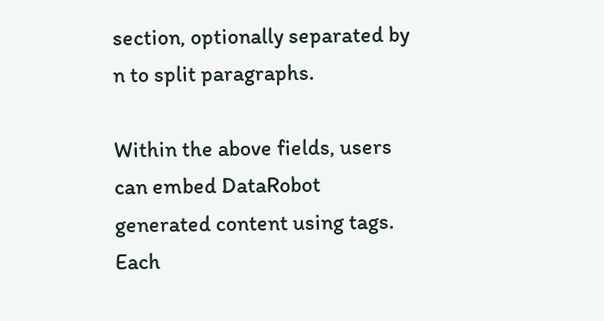section, optionally separated by n to split paragraphs.

Within the above fields, users can embed DataRobot generated content using tags. Each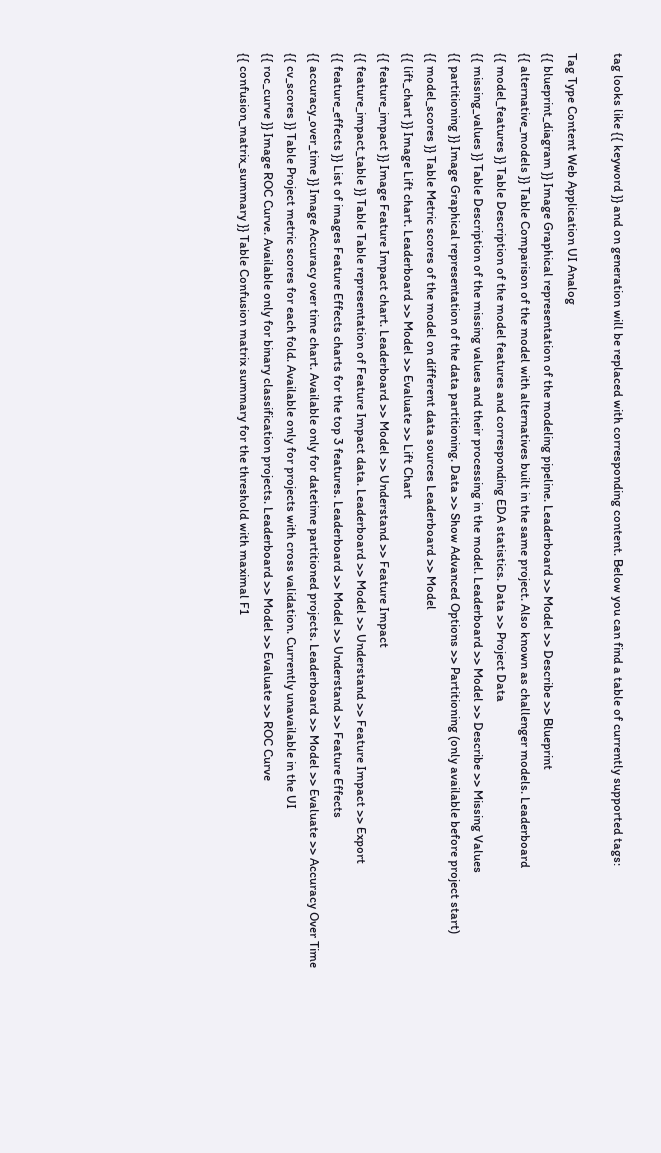tag looks like {{ keyword }} and on generation will be replaced with corresponding content. Below you can find a table of currently supported tags:

Tag Type Content Web Application UI Analog
{{ blueprint_diagram }} Image Graphical representation of the modeling pipeline. Leaderboard >> Model >> Describe >> Blueprint
{{ alternative_models }} Table Comparison of the model with alternatives built in the same project. Also known as challenger models. Leaderboard
{{ model_features }} Table Description of the model features and corresponding EDA statistics. Data >> Project Data
{{ missing_values }} Table Description of the missing values and their processing in the model. Leaderboard >> Model >> Describe >> Missing Values
{{ partitioning }} Image Graphical representation of the data partitioning. Data >> Show Advanced Options >> Partitioning (only available before project start)
{{ model_scores }} Table Metric scores of the model on different data sources Leaderboard >> Model
{{ lift_chart }} Image Lift chart. Leaderboard >> Model >> Evaluate >> Lift Chart
{{ feature_impact }} Image Feature Impact chart. Leaderboard >> Model >> Understand >> Feature Impact
{{ feature_impact_table }} Table Table representation of Feature Impact data. Leaderboard >> Model >> Understand >> Feature Impact >> Export
{{ feature_effects }} List of images Feature Effects charts for the top 3 features. Leaderboard >> Model >> Understand >> Feature Effects
{{ accuracy_over_time }} Image Accuracy over time chart. Available only for datetime partitioned projects. Leaderboard >> Model >> Evaluate >> Accuracy Over Time
{{ cv_scores }} Table Project metric scores for each fold. Available only for projects with cross validation. Currently unavailable in the UI
{{ roc_curve }} Image ROC Curve. Available only for binary classification projects. Leaderboard >> Model >> Evaluate >> ROC Curve
{{ confusion_matrix_summary }} Table Confusion matrix summary for the threshold with maximal F1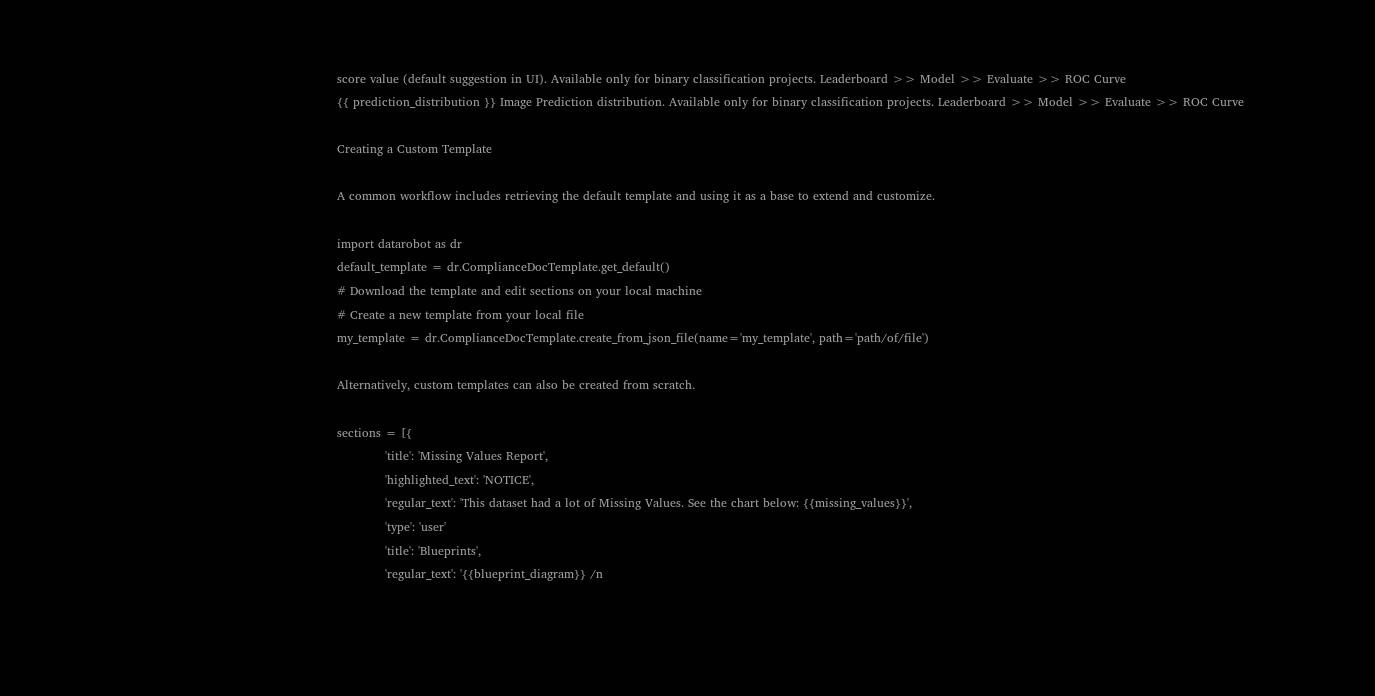score value (default suggestion in UI). Available only for binary classification projects. Leaderboard >> Model >> Evaluate >> ROC Curve
{{ prediction_distribution }} Image Prediction distribution. Available only for binary classification projects. Leaderboard >> Model >> Evaluate >> ROC Curve

Creating a Custom Template

A common workflow includes retrieving the default template and using it as a base to extend and customize.

import datarobot as dr
default_template = dr.ComplianceDocTemplate.get_default()
# Download the template and edit sections on your local machine
# Create a new template from your local file
my_template = dr.ComplianceDocTemplate.create_from_json_file(name='my_template', path='path/of/file')

Alternatively, custom templates can also be created from scratch.

sections = [{
            'title': 'Missing Values Report',
            'highlighted_text': 'NOTICE',
            'regular_text': 'This dataset had a lot of Missing Values. See the chart below: {{missing_values}}',
            'type': 'user'
            'title': 'Blueprints',
            'regular_text': '{{blueprint_diagram}} /n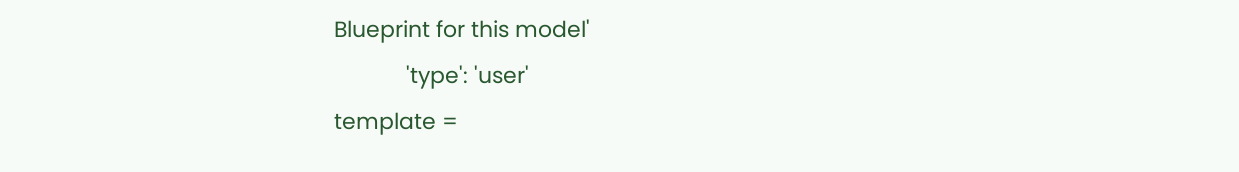Blueprint for this model'
            'type': 'user'
template =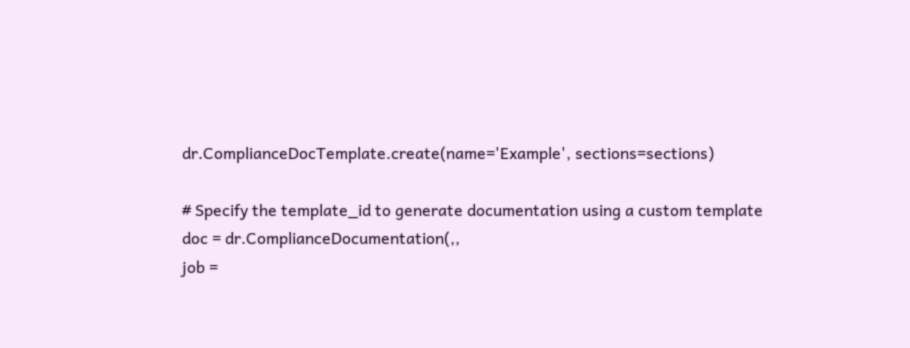dr.ComplianceDocTemplate.create(name='Example', sections=sections)

# Specify the template_id to generate documentation using a custom template
doc = dr.ComplianceDocumentation(,,
job =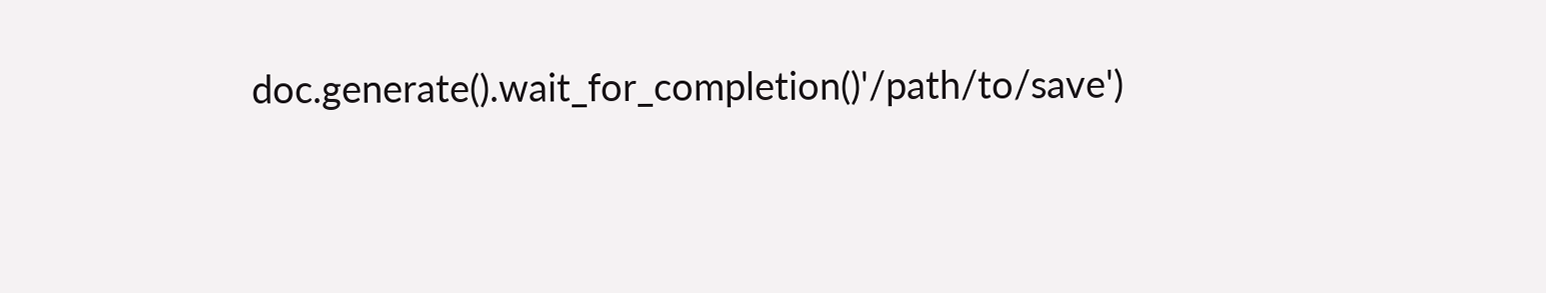doc.generate().wait_for_completion()'/path/to/save')